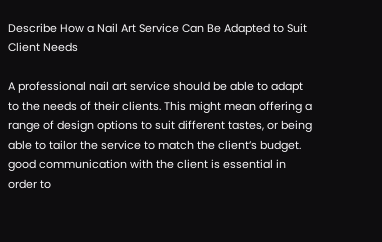Describe How a Nail Art Service Can Be Adapted to Suit Client Needs

A professional nail art service should be able to adapt to the needs of their clients. This might mean offering a range of design options to suit different tastes, or being able to tailor the service to match the client’s budget. good communication with the client is essential in order to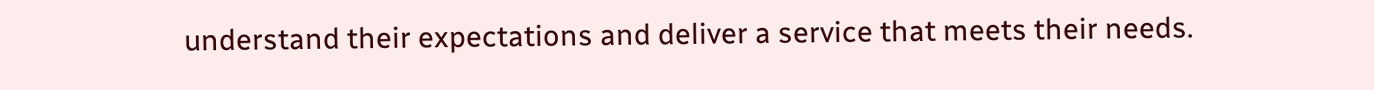understand their expectations and deliver a service that meets their needs.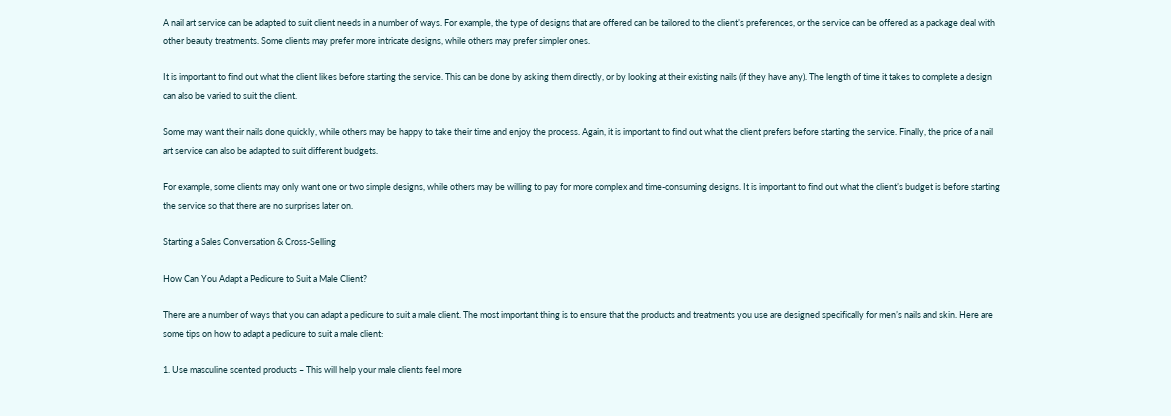A nail art service can be adapted to suit client needs in a number of ways. For example, the type of designs that are offered can be tailored to the client’s preferences, or the service can be offered as a package deal with other beauty treatments. Some clients may prefer more intricate designs, while others may prefer simpler ones.

It is important to find out what the client likes before starting the service. This can be done by asking them directly, or by looking at their existing nails (if they have any). The length of time it takes to complete a design can also be varied to suit the client.

Some may want their nails done quickly, while others may be happy to take their time and enjoy the process. Again, it is important to find out what the client prefers before starting the service. Finally, the price of a nail art service can also be adapted to suit different budgets.

For example, some clients may only want one or two simple designs, while others may be willing to pay for more complex and time-consuming designs. It is important to find out what the client’s budget is before starting the service so that there are no surprises later on.

Starting a Sales Conversation & Cross-Selling

How Can You Adapt a Pedicure to Suit a Male Client?

There are a number of ways that you can adapt a pedicure to suit a male client. The most important thing is to ensure that the products and treatments you use are designed specifically for men’s nails and skin. Here are some tips on how to adapt a pedicure to suit a male client:

1. Use masculine scented products – This will help your male clients feel more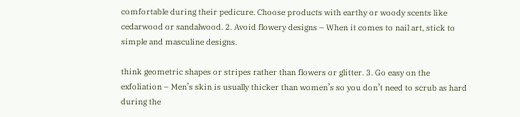comfortable during their pedicure. Choose products with earthy or woody scents like cedarwood or sandalwood. 2. Avoid flowery designs – When it comes to nail art, stick to simple and masculine designs.

think geometric shapes or stripes rather than flowers or glitter. 3. Go easy on the exfoliation – Men’s skin is usually thicker than women’s so you don’t need to scrub as hard during the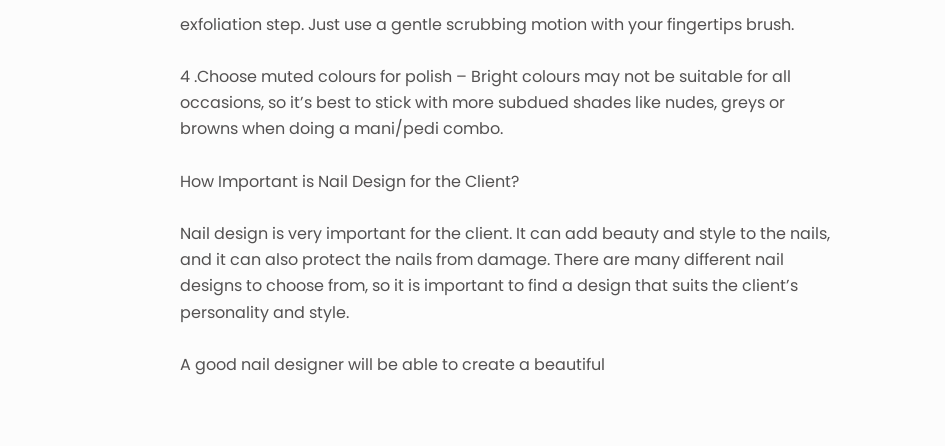exfoliation step. Just use a gentle scrubbing motion with your fingertips brush.

4 .Choose muted colours for polish – Bright colours may not be suitable for all occasions, so it’s best to stick with more subdued shades like nudes, greys or browns when doing a mani/pedi combo.

How Important is Nail Design for the Client?

Nail design is very important for the client. It can add beauty and style to the nails, and it can also protect the nails from damage. There are many different nail designs to choose from, so it is important to find a design that suits the client’s personality and style.

A good nail designer will be able to create a beautiful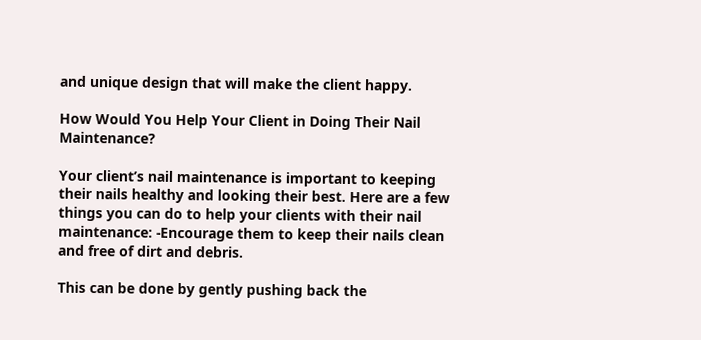and unique design that will make the client happy.

How Would You Help Your Client in Doing Their Nail Maintenance?

Your client’s nail maintenance is important to keeping their nails healthy and looking their best. Here are a few things you can do to help your clients with their nail maintenance: -Encourage them to keep their nails clean and free of dirt and debris.

This can be done by gently pushing back the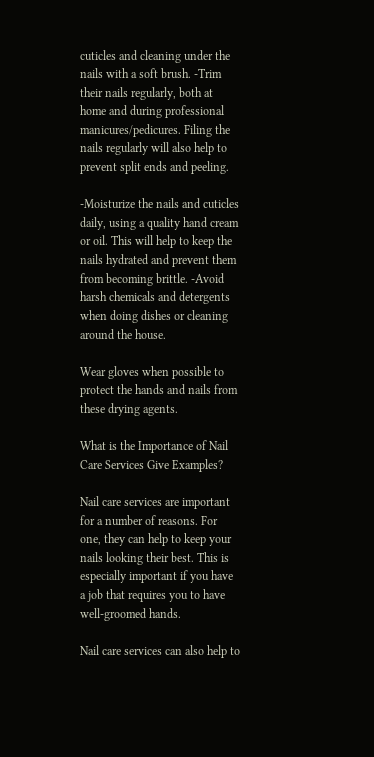cuticles and cleaning under the nails with a soft brush. -Trim their nails regularly, both at home and during professional manicures/pedicures. Filing the nails regularly will also help to prevent split ends and peeling.

-Moisturize the nails and cuticles daily, using a quality hand cream or oil. This will help to keep the nails hydrated and prevent them from becoming brittle. -Avoid harsh chemicals and detergents when doing dishes or cleaning around the house.

Wear gloves when possible to protect the hands and nails from these drying agents.

What is the Importance of Nail Care Services Give Examples?

Nail care services are important for a number of reasons. For one, they can help to keep your nails looking their best. This is especially important if you have a job that requires you to have well-groomed hands.

Nail care services can also help to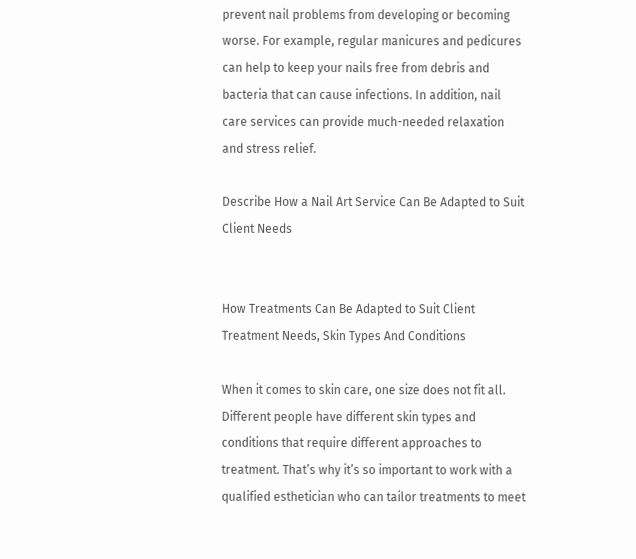prevent nail problems from developing or becoming worse. For example, regular manicures and pedicures can help to keep your nails free from debris and bacteria that can cause infections. In addition, nail care services can provide much-needed relaxation and stress relief.

Describe How a Nail Art Service Can Be Adapted to Suit Client Needs


How Treatments Can Be Adapted to Suit Client Treatment Needs, Skin Types And Conditions

When it comes to skin care, one size does not fit all. Different people have different skin types and conditions that require different approaches to treatment. That’s why it’s so important to work with a qualified esthetician who can tailor treatments to meet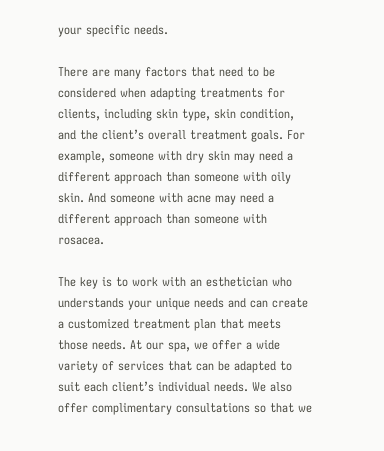your specific needs.

There are many factors that need to be considered when adapting treatments for clients, including skin type, skin condition, and the client’s overall treatment goals. For example, someone with dry skin may need a different approach than someone with oily skin. And someone with acne may need a different approach than someone with rosacea.

The key is to work with an esthetician who understands your unique needs and can create a customized treatment plan that meets those needs. At our spa, we offer a wide variety of services that can be adapted to suit each client’s individual needs. We also offer complimentary consultations so that we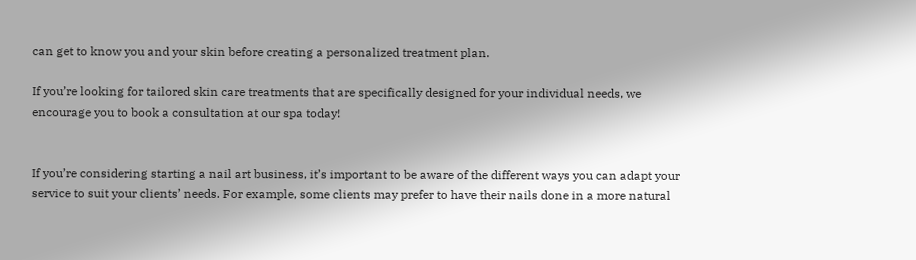can get to know you and your skin before creating a personalized treatment plan.

If you’re looking for tailored skin care treatments that are specifically designed for your individual needs, we encourage you to book a consultation at our spa today!


If you’re considering starting a nail art business, it’s important to be aware of the different ways you can adapt your service to suit your clients’ needs. For example, some clients may prefer to have their nails done in a more natural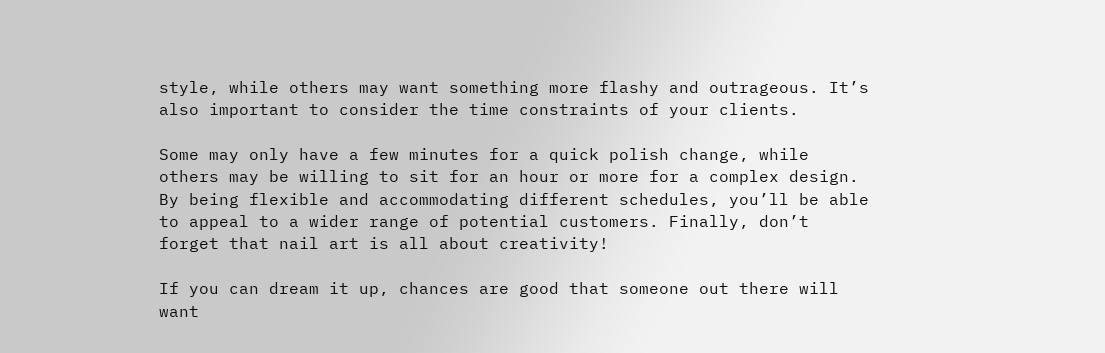style, while others may want something more flashy and outrageous. It’s also important to consider the time constraints of your clients.

Some may only have a few minutes for a quick polish change, while others may be willing to sit for an hour or more for a complex design. By being flexible and accommodating different schedules, you’ll be able to appeal to a wider range of potential customers. Finally, don’t forget that nail art is all about creativity!

If you can dream it up, chances are good that someone out there will want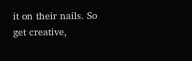it on their nails. So get creative,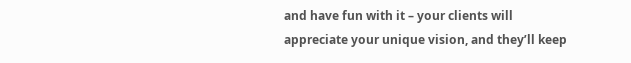and have fun with it – your clients will appreciate your unique vision, and they’ll keep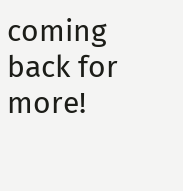coming back for more!